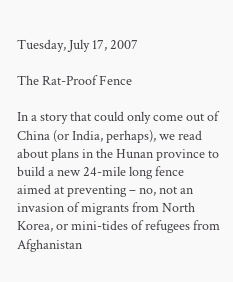Tuesday, July 17, 2007

The Rat-Proof Fence

In a story that could only come out of China (or India, perhaps), we read about plans in the Hunan province to build a new 24-mile long fence aimed at preventing – no, not an invasion of migrants from North Korea, or mini-tides of refugees from Afghanistan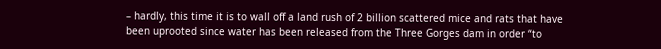– hardly, this time it is to wall off a land rush of 2 billion scattered mice and rats that have been uprooted since water has been released from the Three Gorges dam in order “to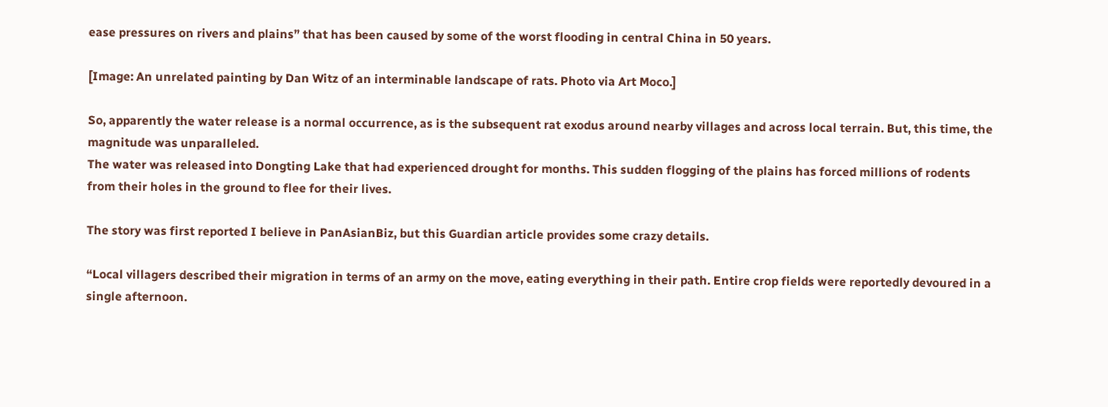ease pressures on rivers and plains” that has been caused by some of the worst flooding in central China in 50 years.

[Image: An unrelated painting by Dan Witz of an interminable landscape of rats. Photo via Art Moco.]

So, apparently the water release is a normal occurrence, as is the subsequent rat exodus around nearby villages and across local terrain. But, this time, the magnitude was unparalleled.
The water was released into Dongting Lake that had experienced drought for months. This sudden flogging of the plains has forced millions of rodents from their holes in the ground to flee for their lives.

The story was first reported I believe in PanAsianBiz, but this Guardian article provides some crazy details.

“Local villagers described their migration in terms of an army on the move, eating everything in their path. Entire crop fields were reportedly devoured in a single afternoon.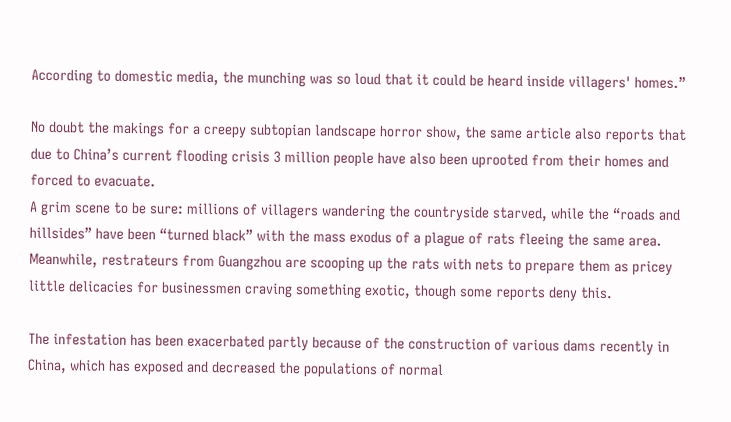According to domestic media, the munching was so loud that it could be heard inside villagers' homes.”

No doubt the makings for a creepy subtopian landscape horror show, the same article also reports that due to China’s current flooding crisis 3 million people have also been uprooted from their homes and forced to evacuate.
A grim scene to be sure: millions of villagers wandering the countryside starved, while the “roads and hillsides” have been “turned black” with the mass exodus of a plague of rats fleeing the same area. Meanwhile, restrateurs from Guangzhou are scooping up the rats with nets to prepare them as pricey little delicacies for businessmen craving something exotic, though some reports deny this.

The infestation has been exacerbated partly because of the construction of various dams recently in China, which has exposed and decreased the populations of normal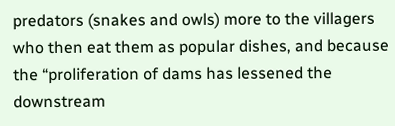predators (snakes and owls) more to the villagers who then eat them as popular dishes, and because the “proliferation of dams has lessened the downstream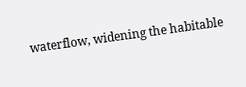waterflow, widening the habitable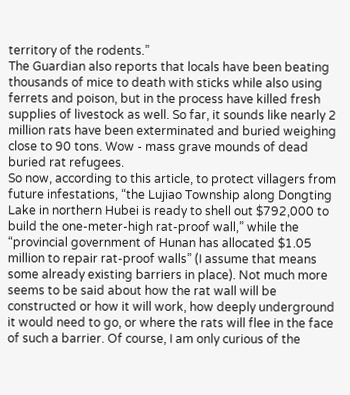territory of the rodents.”
The Guardian also reports that locals have been beating thousands of mice to death with sticks while also using ferrets and poison, but in the process have killed fresh supplies of livestock as well. So far, it sounds like nearly 2 million rats have been exterminated and buried weighing close to 90 tons. Wow - mass grave mounds of dead buried rat refugees.
So now, according to this article, to protect villagers from future infestations, “the Lujiao Township along Dongting Lake in northern Hubei is ready to shell out $792,000 to build the one-meter-high rat-proof wall,” while the “provincial government of Hunan has allocated $1.05 million to repair rat-proof walls” (I assume that means some already existing barriers in place). Not much more seems to be said about how the rat wall will be constructed or how it will work, how deeply underground it would need to go, or where the rats will flee in the face of such a barrier. Of course, I am only curious of the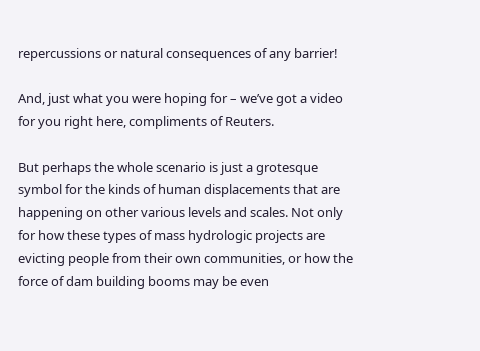repercussions or natural consequences of any barrier!

And, just what you were hoping for – we’ve got a video for you right here, compliments of Reuters.

But perhaps the whole scenario is just a grotesque symbol for the kinds of human displacements that are happening on other various levels and scales. Not only for how these types of mass hydrologic projects are evicting people from their own communities, or how the force of dam building booms may be even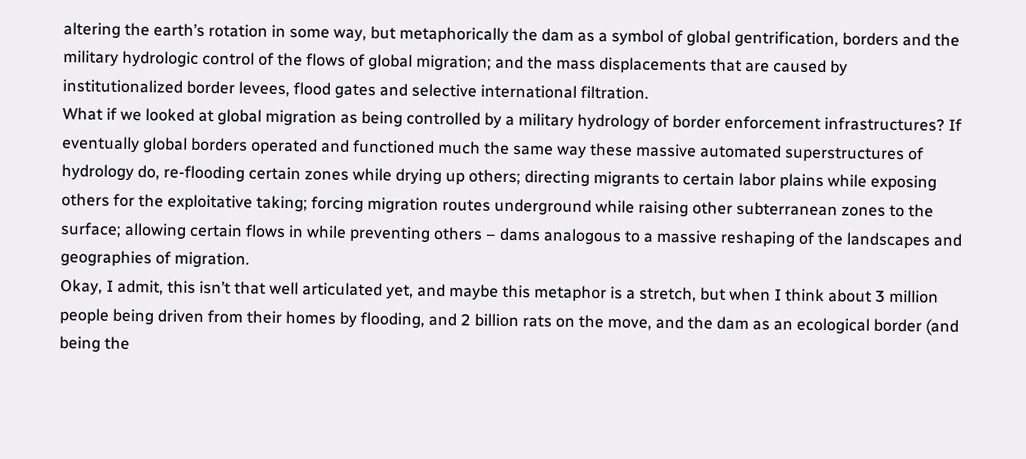altering the earth’s rotation in some way, but metaphorically the dam as a symbol of global gentrification, borders and the military hydrologic control of the flows of global migration; and the mass displacements that are caused by institutionalized border levees, flood gates and selective international filtration.
What if we looked at global migration as being controlled by a military hydrology of border enforcement infrastructures? If eventually global borders operated and functioned much the same way these massive automated superstructures of hydrology do, re-flooding certain zones while drying up others; directing migrants to certain labor plains while exposing others for the exploitative taking; forcing migration routes underground while raising other subterranean zones to the surface; allowing certain flows in while preventing others – dams analogous to a massive reshaping of the landscapes and geographies of migration.
Okay, I admit, this isn’t that well articulated yet, and maybe this metaphor is a stretch, but when I think about 3 million people being driven from their homes by flooding, and 2 billion rats on the move, and the dam as an ecological border (and being the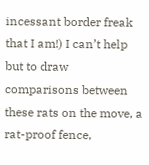incessant border freak that I am!) I can’t help but to draw comparisons between these rats on the move, a rat-proof fence,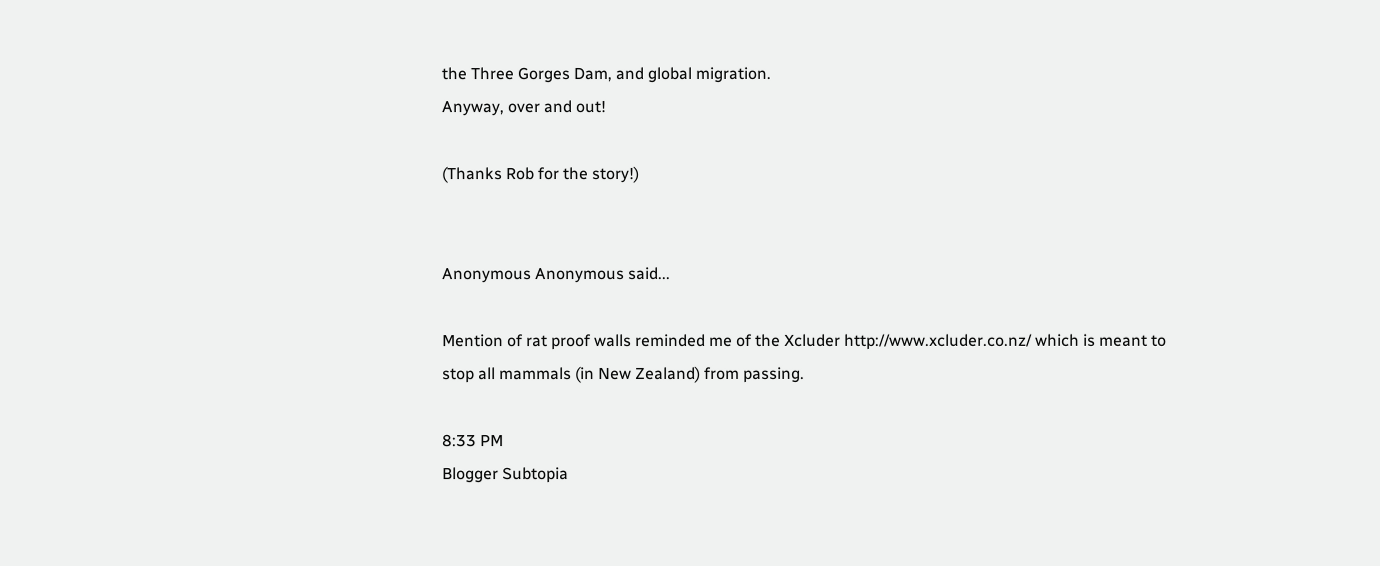the Three Gorges Dam, and global migration.
Anyway, over and out!

(Thanks Rob for the story!)


Anonymous Anonymous said...

Mention of rat proof walls reminded me of the Xcluder http://www.xcluder.co.nz/ which is meant to stop all mammals (in New Zealand) from passing.

8:33 PM
Blogger Subtopia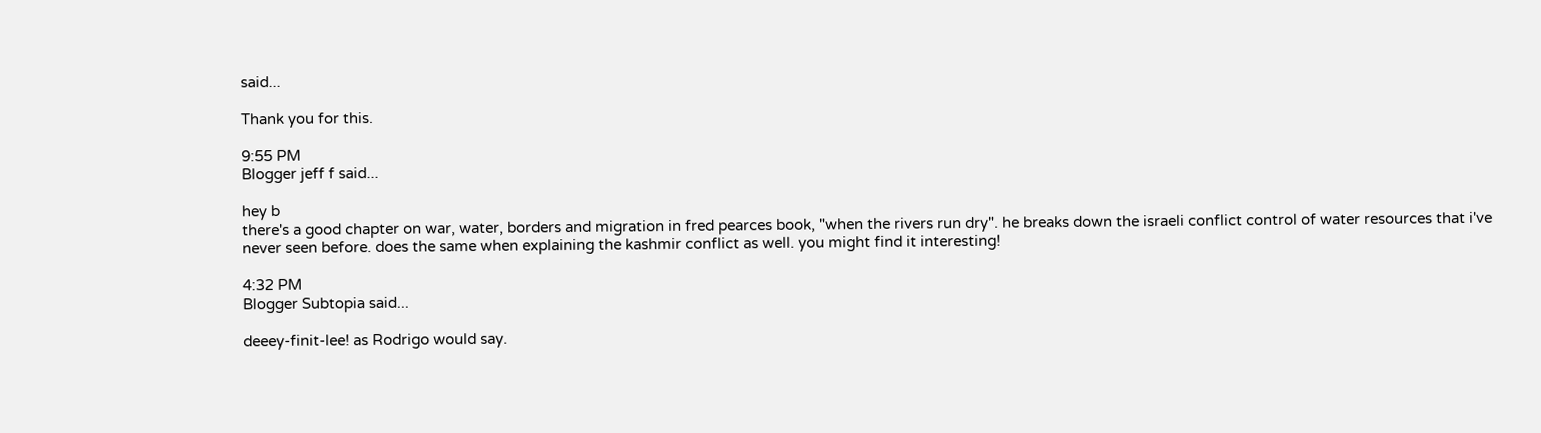said...

Thank you for this.

9:55 PM
Blogger jeff f said...

hey b
there's a good chapter on war, water, borders and migration in fred pearces book, "when the rivers run dry". he breaks down the israeli conflict control of water resources that i've never seen before. does the same when explaining the kashmir conflict as well. you might find it interesting!

4:32 PM
Blogger Subtopia said...

deeey-finit-lee! as Rodrigo would say.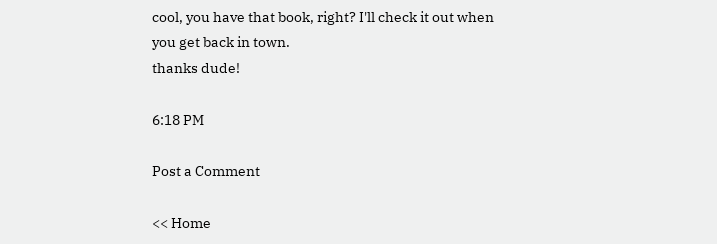cool, you have that book, right? I'll check it out when you get back in town.
thanks dude!

6:18 PM

Post a Comment

<< Home